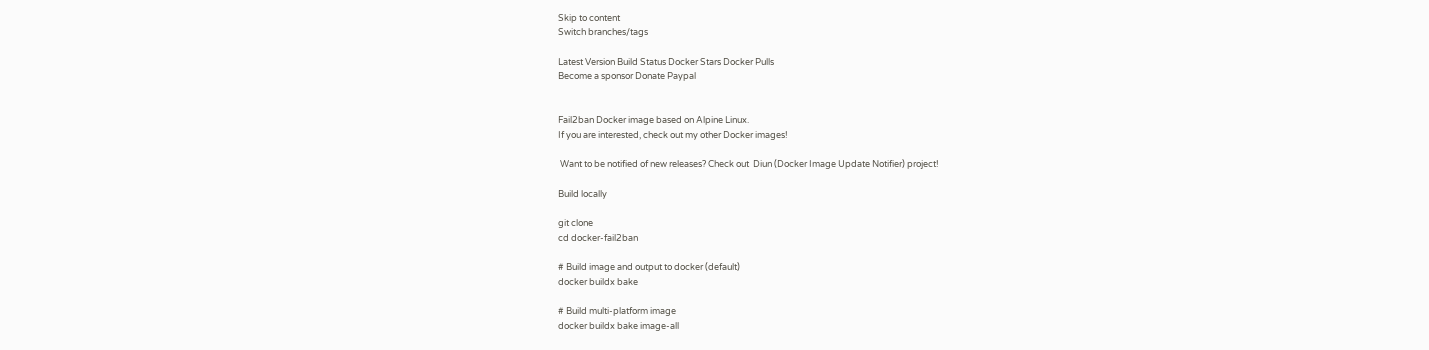Skip to content
Switch branches/tags

Latest Version Build Status Docker Stars Docker Pulls
Become a sponsor Donate Paypal


Fail2ban Docker image based on Alpine Linux.
If you are interested, check out my other Docker images!

 Want to be notified of new releases? Check out  Diun (Docker Image Update Notifier) project!

Build locally

git clone
cd docker-fail2ban

# Build image and output to docker (default)
docker buildx bake

# Build multi-platform image
docker buildx bake image-all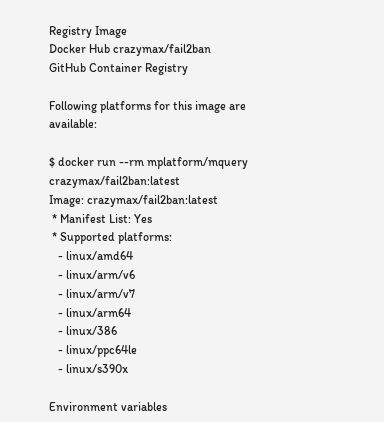Registry Image
Docker Hub crazymax/fail2ban
GitHub Container Registry

Following platforms for this image are available:

$ docker run --rm mplatform/mquery crazymax/fail2ban:latest
Image: crazymax/fail2ban:latest
 * Manifest List: Yes
 * Supported platforms:
   - linux/amd64
   - linux/arm/v6
   - linux/arm/v7
   - linux/arm64
   - linux/386
   - linux/ppc64le
   - linux/s390x

Environment variables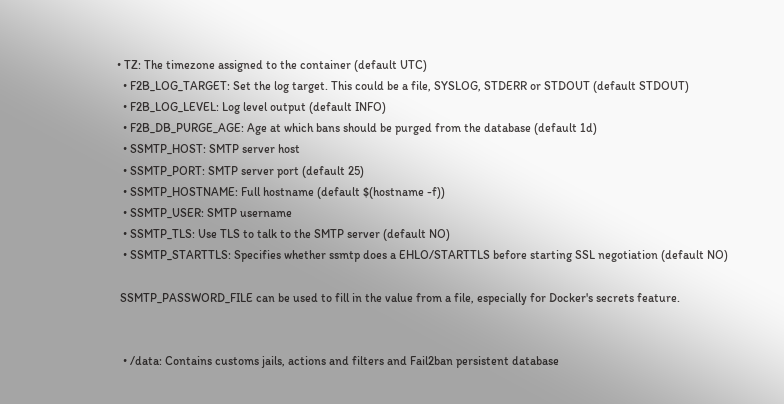• TZ: The timezone assigned to the container (default UTC)
  • F2B_LOG_TARGET: Set the log target. This could be a file, SYSLOG, STDERR or STDOUT (default STDOUT)
  • F2B_LOG_LEVEL: Log level output (default INFO)
  • F2B_DB_PURGE_AGE: Age at which bans should be purged from the database (default 1d)
  • SSMTP_HOST: SMTP server host
  • SSMTP_PORT: SMTP server port (default 25)
  • SSMTP_HOSTNAME: Full hostname (default $(hostname -f))
  • SSMTP_USER: SMTP username
  • SSMTP_TLS: Use TLS to talk to the SMTP server (default NO)
  • SSMTP_STARTTLS: Specifies whether ssmtp does a EHLO/STARTTLS before starting SSL negotiation (default NO)

 SSMTP_PASSWORD_FILE can be used to fill in the value from a file, especially for Docker's secrets feature.


  • /data: Contains customs jails, actions and filters and Fail2ban persistent database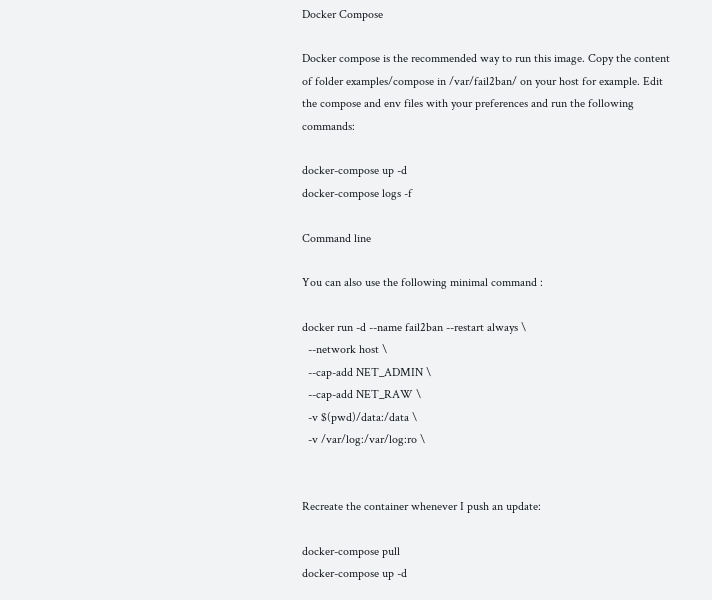Docker Compose

Docker compose is the recommended way to run this image. Copy the content of folder examples/compose in /var/fail2ban/ on your host for example. Edit the compose and env files with your preferences and run the following commands:

docker-compose up -d
docker-compose logs -f

Command line

You can also use the following minimal command :

docker run -d --name fail2ban --restart always \
  --network host \
  --cap-add NET_ADMIN \
  --cap-add NET_RAW \
  -v $(pwd)/data:/data \
  -v /var/log:/var/log:ro \


Recreate the container whenever I push an update:

docker-compose pull
docker-compose up -d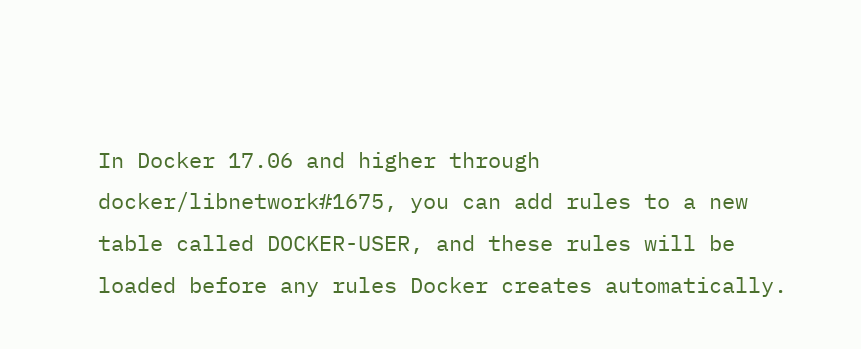In Docker 17.06 and higher through docker/libnetwork#1675, you can add rules to a new table called DOCKER-USER, and these rules will be loaded before any rules Docker creates automatically.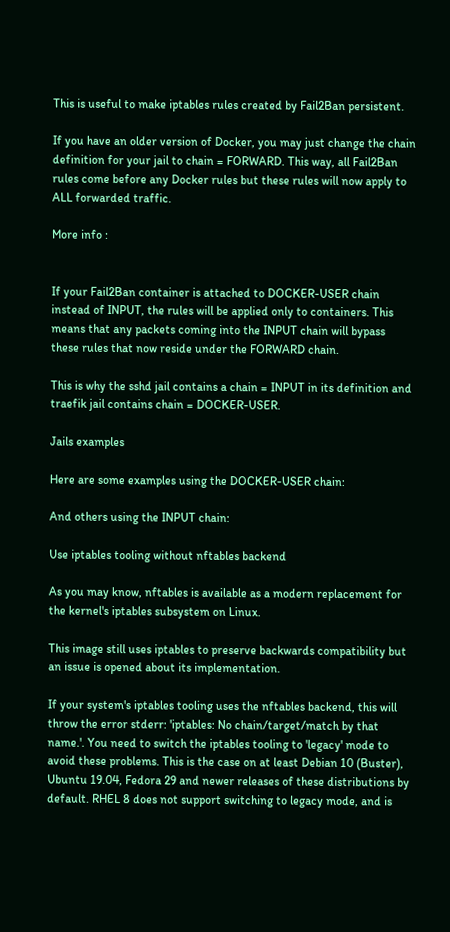This is useful to make iptables rules created by Fail2Ban persistent.

If you have an older version of Docker, you may just change the chain definition for your jail to chain = FORWARD. This way, all Fail2Ban rules come before any Docker rules but these rules will now apply to ALL forwarded traffic.

More info :


If your Fail2Ban container is attached to DOCKER-USER chain instead of INPUT, the rules will be applied only to containers. This means that any packets coming into the INPUT chain will bypass these rules that now reside under the FORWARD chain.

This is why the sshd jail contains a chain = INPUT in its definition and traefik jail contains chain = DOCKER-USER.

Jails examples

Here are some examples using the DOCKER-USER chain:

And others using the INPUT chain:

Use iptables tooling without nftables backend

As you may know, nftables is available as a modern replacement for the kernel's iptables subsystem on Linux.

This image still uses iptables to preserve backwards compatibility but an issue is opened about its implementation.

If your system's iptables tooling uses the nftables backend, this will throw the error stderr: 'iptables: No chain/target/match by that name.'. You need to switch the iptables tooling to 'legacy' mode to avoid these problems. This is the case on at least Debian 10 (Buster), Ubuntu 19.04, Fedora 29 and newer releases of these distributions by default. RHEL 8 does not support switching to legacy mode, and is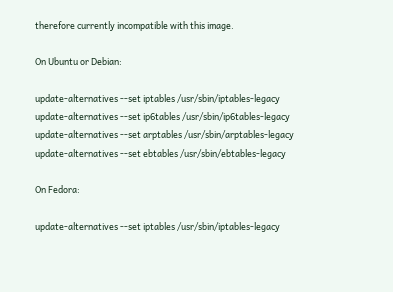therefore currently incompatible with this image.

On Ubuntu or Debian:

update-alternatives --set iptables /usr/sbin/iptables-legacy
update-alternatives --set ip6tables /usr/sbin/ip6tables-legacy
update-alternatives --set arptables /usr/sbin/arptables-legacy
update-alternatives --set ebtables /usr/sbin/ebtables-legacy

On Fedora:

update-alternatives --set iptables /usr/sbin/iptables-legacy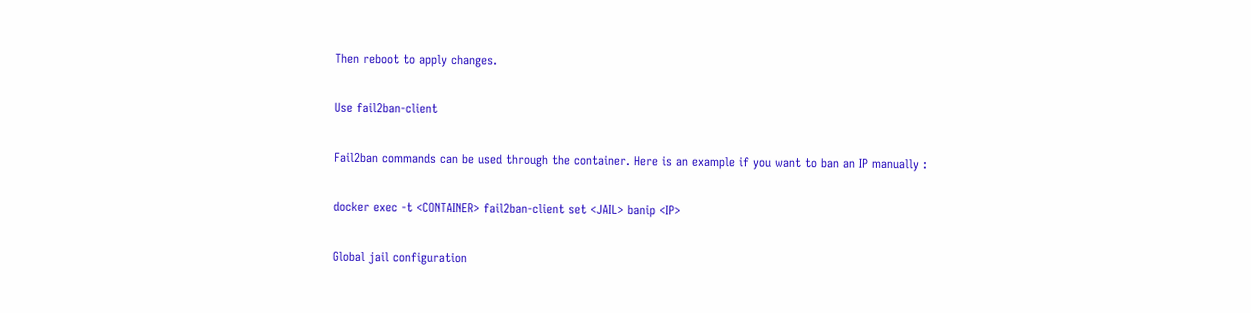Then reboot to apply changes.

Use fail2ban-client

Fail2ban commands can be used through the container. Here is an example if you want to ban an IP manually :

docker exec -t <CONTAINER> fail2ban-client set <JAIL> banip <IP>

Global jail configuration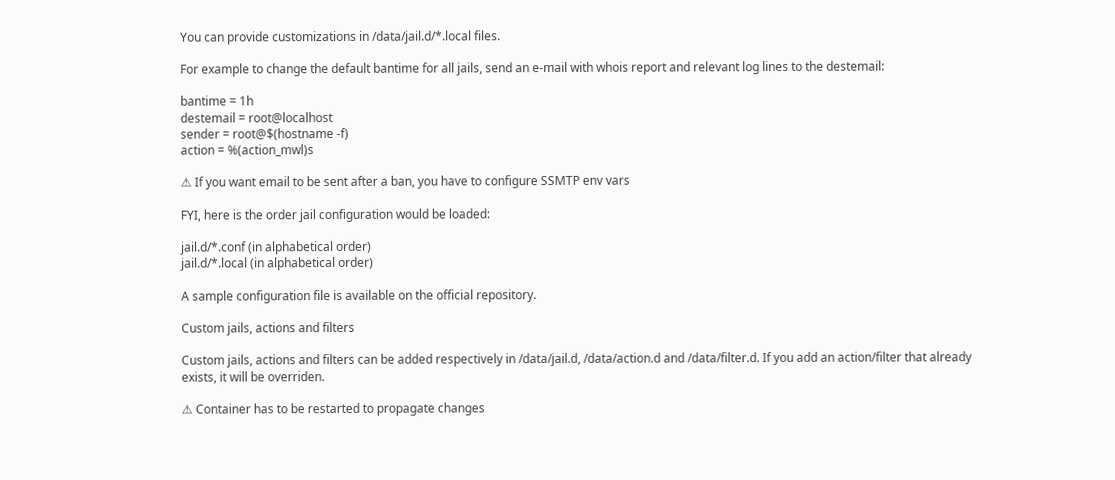You can provide customizations in /data/jail.d/*.local files.

For example to change the default bantime for all jails, send an e-mail with whois report and relevant log lines to the destemail:

bantime = 1h
destemail = root@localhost
sender = root@$(hostname -f)
action = %(action_mwl)s

⚠ If you want email to be sent after a ban, you have to configure SSMTP env vars

FYI, here is the order jail configuration would be loaded:

jail.d/*.conf (in alphabetical order)
jail.d/*.local (in alphabetical order)

A sample configuration file is available on the official repository.

Custom jails, actions and filters

Custom jails, actions and filters can be added respectively in /data/jail.d, /data/action.d and /data/filter.d. If you add an action/filter that already exists, it will be overriden.

⚠ Container has to be restarted to propagate changes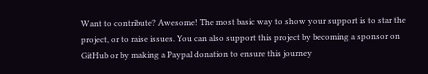Want to contribute? Awesome! The most basic way to show your support is to star the project, or to raise issues. You can also support this project by becoming a sponsor on GitHub or by making a Paypal donation to ensure this journey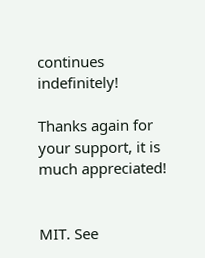continues indefinitely!

Thanks again for your support, it is much appreciated!


MIT. See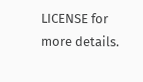LICENSE for more details.